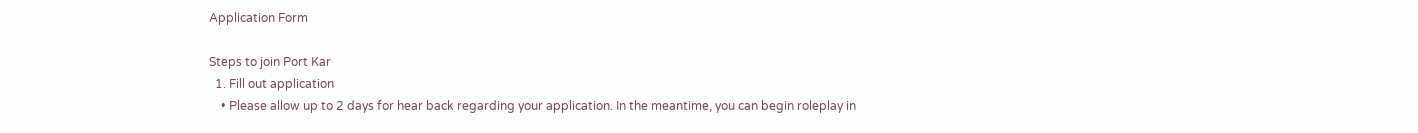Application Form

Steps to join Port Kar
  1. Fill out application
    • Please allow up to 2 days for hear back regarding your application. In the meantime, you can begin roleplay in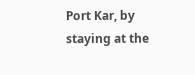Port Kar, by staying at the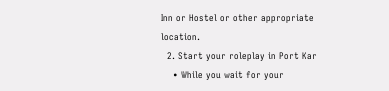Inn or Hostel or other appropriate location.
  2. Start your roleplay in Port Kar
    • While you wait for your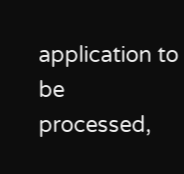application to be processed,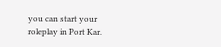you can start your roleplay in Port Kar.